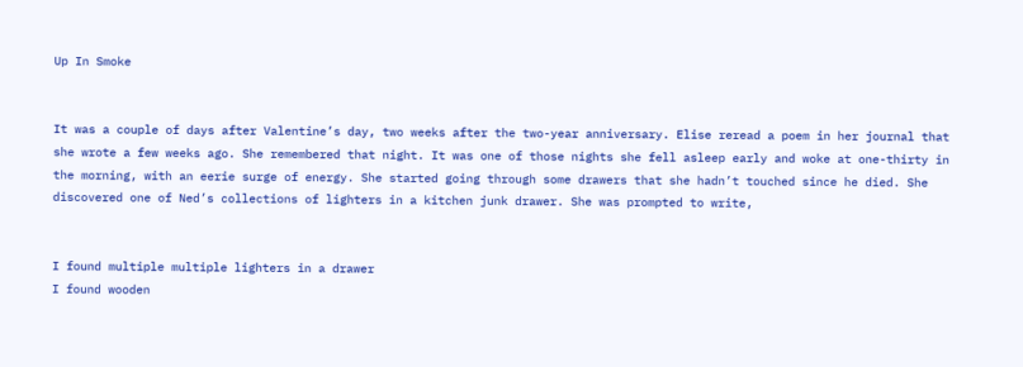Up In Smoke


It was a couple of days after Valentine’s day, two weeks after the two-year anniversary. Elise reread a poem in her journal that she wrote a few weeks ago. She remembered that night. It was one of those nights she fell asleep early and woke at one-thirty in the morning, with an eerie surge of energy. She started going through some drawers that she hadn’t touched since he died. She discovered one of Ned’s collections of lighters in a kitchen junk drawer. She was prompted to write,


I found multiple multiple lighters in a drawer
I found wooden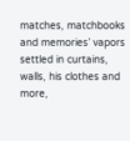matches, matchbooks and memories’ vapors settled in curtains, walls, his clothes and more,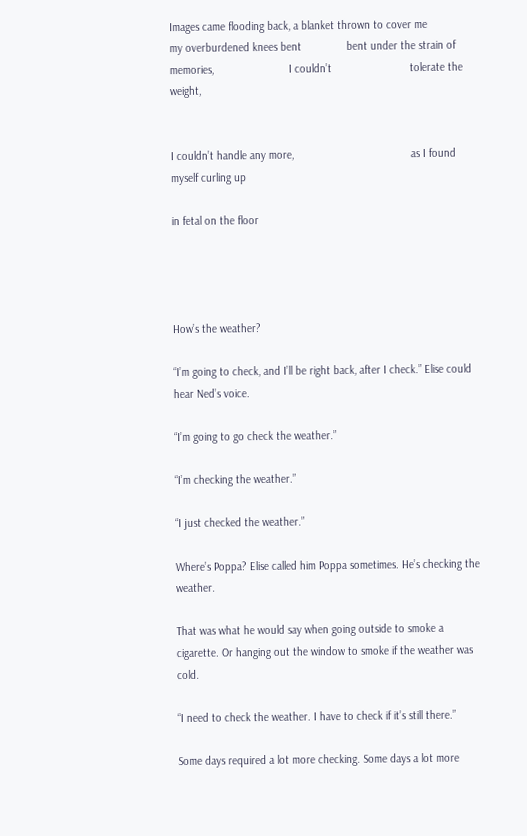Images came flooding back, a blanket thrown to cover me
my overburdened knees bent               bent under the strain of memories,                         I couldn’t                          tolerate the weight,


I couldn’t handle any more,                                       as I found myself curling up

in fetal on the floor




How’s the weather?

“I’m going to check, and I’ll be right back, after I check.” Elise could hear Ned’s voice.

“I’m going to go check the weather.”

“I’m checking the weather.”

“I just checked the weather.”

Where’s Poppa? Elise called him Poppa sometimes. He’s checking the weather.

That was what he would say when going outside to smoke a cigarette. Or hanging out the window to smoke if the weather was cold.

“I need to check the weather. I have to check if it’s still there.”

Some days required a lot more checking. Some days a lot more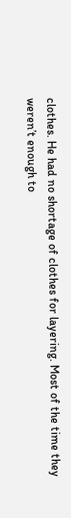clothes. He had no shortage of clothes for layering. Most of the time they weren’t enough to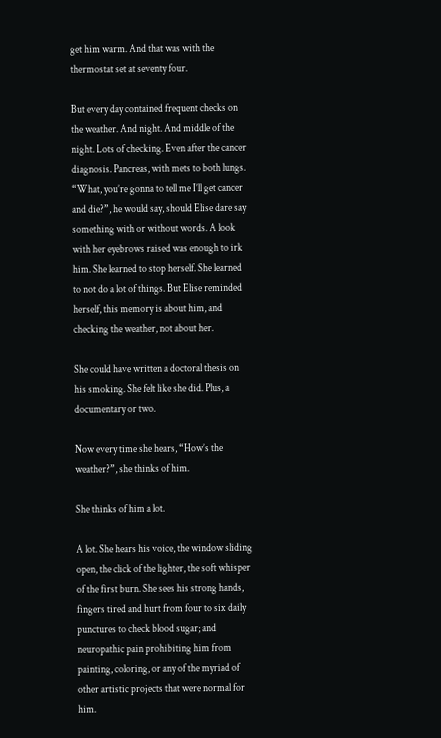get him warm. And that was with the thermostat set at seventy four.

But every day contained frequent checks on the weather. And night. And middle of the night. Lots of checking. Even after the cancer diagnosis. Pancreas, with mets to both lungs. “What, you’re gonna to tell me I’ll get cancer and die?”, he would say, should Elise dare say something with or without words. A look with her eyebrows raised was enough to irk him. She learned to stop herself. She learned to not do a lot of things. But Elise reminded herself, this memory is about him, and checking the weather, not about her.

She could have written a doctoral thesis on his smoking. She felt like she did. Plus, a documentary or two.

Now every time she hears, “How’s the weather?”, she thinks of him.

She thinks of him a lot.

A lot. She hears his voice, the window sliding open, the click of the lighter, the soft whisper of the first burn. She sees his strong hands, fingers tired and hurt from four to six daily punctures to check blood sugar; and neuropathic pain prohibiting him from painting, coloring, or any of the myriad of other artistic projects that were normal for him.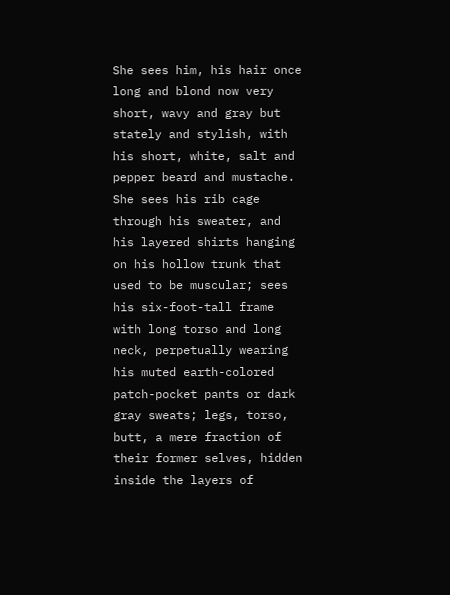She sees him, his hair once long and blond now very short, wavy and gray but stately and stylish, with his short, white, salt and pepper beard and mustache. She sees his rib cage through his sweater, and his layered shirts hanging on his hollow trunk that used to be muscular; sees his six-foot-tall frame with long torso and long neck, perpetually wearing his muted earth-colored patch-pocket pants or dark gray sweats; legs, torso, butt, a mere fraction of their former selves, hidden inside the layers of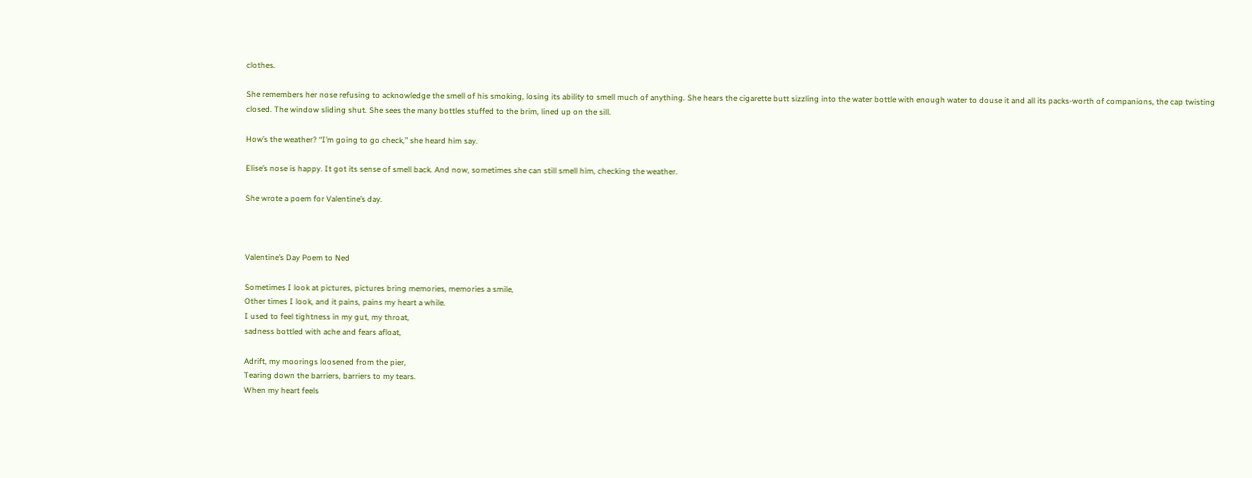clothes.

She remembers her nose refusing to acknowledge the smell of his smoking, losing its ability to smell much of anything. She hears the cigarette butt sizzling into the water bottle with enough water to douse it and all its packs-worth of companions, the cap twisting closed. The window sliding shut. She sees the many bottles stuffed to the brim, lined up on the sill.

How’s the weather? “I’m going to go check,” she heard him say.

Elise’s nose is happy. It got its sense of smell back. And now, sometimes she can still smell him, checking the weather.

She wrote a poem for Valentine’s day.



Valentine’s Day Poem to Ned

Sometimes I look at pictures, pictures bring memories, memories a smile,
Other times I look, and it pains, pains my heart a while.
I used to feel tightness in my gut, my throat,
sadness bottled with ache and fears afloat,

Adrift, my moorings loosened from the pier,
Tearing down the barriers, barriers to my tears.
When my heart feels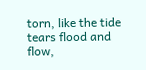torn, like the tide tears flood and flow,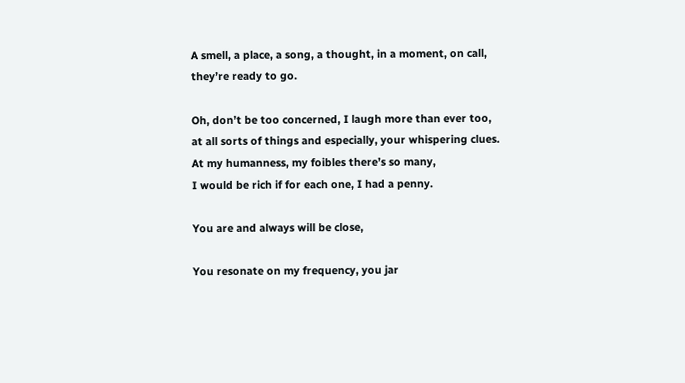A smell, a place, a song, a thought, in a moment, on call, they’re ready to go.

Oh, don’t be too concerned, I laugh more than ever too,
at all sorts of things and especially, your whispering clues.
At my humanness, my foibles there’s so many,
I would be rich if for each one, I had a penny.

You are and always will be close,

You resonate on my frequency, you jar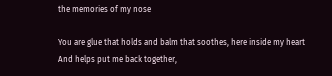the memories of my nose

You are glue that holds and balm that soothes, here inside my heart
And helps put me back together,